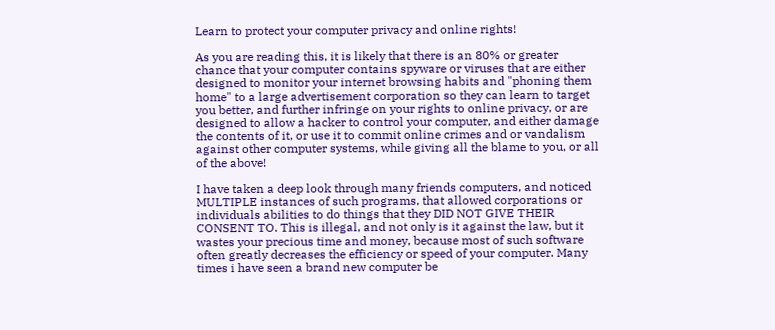Learn to protect your computer privacy and online rights!

As you are reading this, it is likely that there is an 80% or greater chance that your computer contains spyware or viruses that are either designed to monitor your internet browsing habits and "phoning them home" to a large advertisement corporation so they can learn to target you better, and further infringe on your rights to online privacy, or are designed to allow a hacker to control your computer, and either damage the contents of it, or use it to commit online crimes and or vandalism against other computer systems, while giving all the blame to you, or all of the above!

I have taken a deep look through many friends computers, and noticed MULTIPLE instances of such programs, that allowed corporations or individuals abilities to do things that they DID NOT GIVE THEIR CONSENT TO. This is illegal, and not only is it against the law, but it wastes your precious time and money, because most of such software often greatly decreases the efficiency or speed of your computer. Many times i have seen a brand new computer be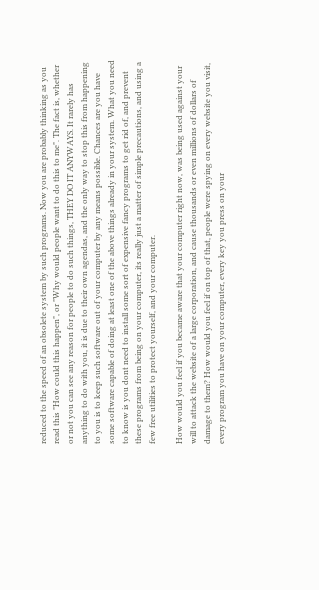reduced to the speed of an obsolete system by such programs. Now you are probably thinking as you read this "How could this happen", or "Why would people want to do this to me". The fact is, whether or not you can see any reason for people to do such things, THEY DO IT ANYWAYS. It rarely has anything to do with you, it is due to their own agendas, and the only way to stop this from happening to you is to keep such software out of your computer by any means possible. Chances are you have some software capable of doing at least one of the above things already in your system. What you need to know is you dont need to install some sort of expensive fancy programs to get rid of, and prevent these programs from being on your computer, its really just a matter of simple precautions, and using a few free utilities to protect yourself, and your computer.

How would you feel if you became aware that your computer right now, was being used against your will to attack the website of a large corporation, and cause thousands or even millions of dollars of damage to them? How would you feel if on top of that, people were spying on every website you visit, every program you have on your computer, every key you press on your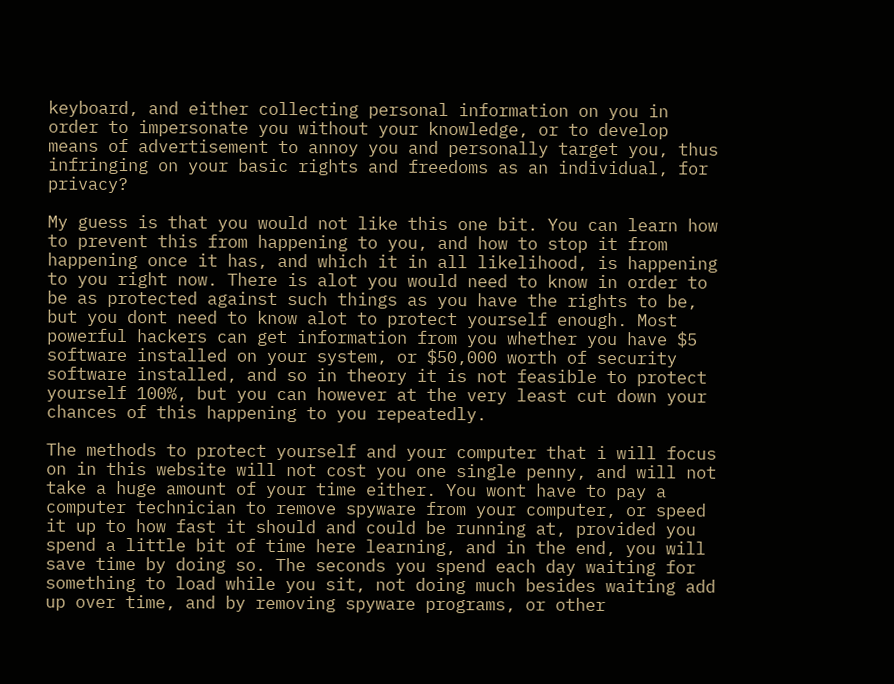keyboard, and either collecting personal information on you in order to impersonate you without your knowledge, or to develop means of advertisement to annoy you and personally target you, thus infringing on your basic rights and freedoms as an individual, for privacy?

My guess is that you would not like this one bit. You can learn how to prevent this from happening to you, and how to stop it from happening once it has, and which it in all likelihood, is happening to you right now. There is alot you would need to know in order to be as protected against such things as you have the rights to be, but you dont need to know alot to protect yourself enough. Most powerful hackers can get information from you whether you have $5 software installed on your system, or $50,000 worth of security software installed, and so in theory it is not feasible to protect yourself 100%, but you can however at the very least cut down your chances of this happening to you repeatedly.

The methods to protect yourself and your computer that i will focus on in this website will not cost you one single penny, and will not take a huge amount of your time either. You wont have to pay a computer technician to remove spyware from your computer, or speed it up to how fast it should and could be running at, provided you spend a little bit of time here learning, and in the end, you will save time by doing so. The seconds you spend each day waiting for something to load while you sit, not doing much besides waiting add up over time, and by removing spyware programs, or other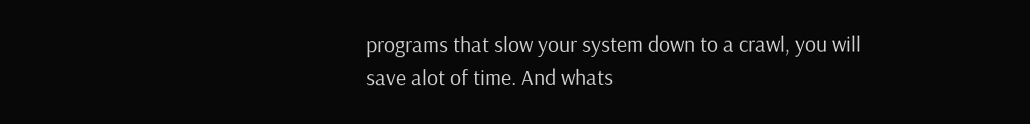programs that slow your system down to a crawl, you will save alot of time. And whats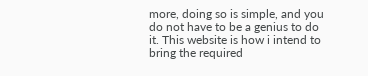more, doing so is simple, and you do not have to be a genius to do it. This website is how i intend to bring the required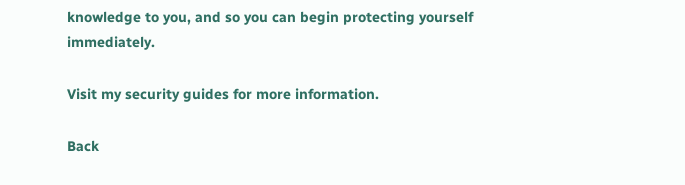knowledge to you, and so you can begin protecting yourself immediately.

Visit my security guides for more information.

Back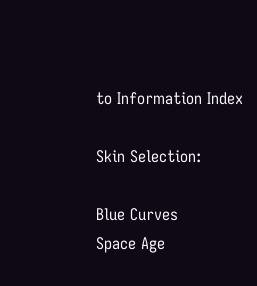to Information Index

Skin Selection:

Blue Curves
Space Age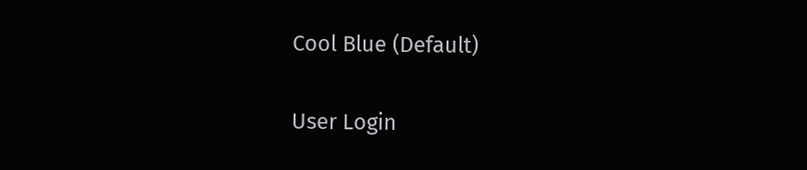Cool Blue (Default)


User Login